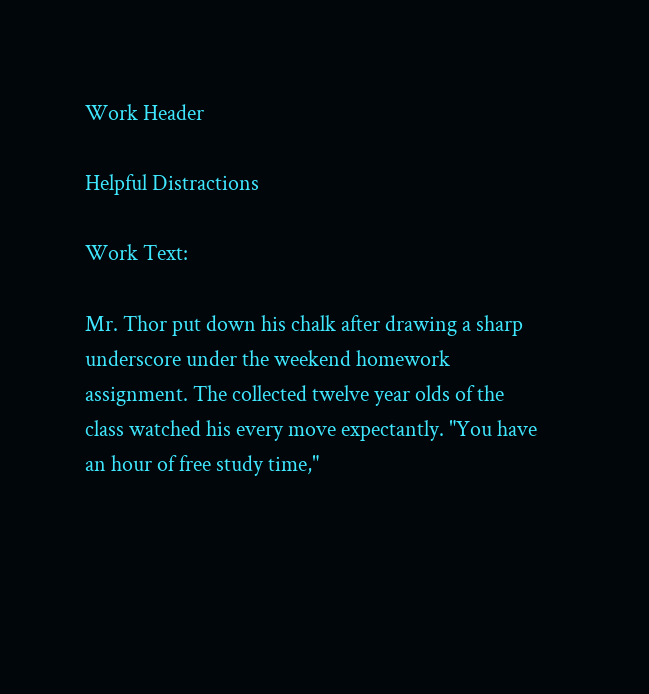Work Header

Helpful Distractions

Work Text:

Mr. Thor put down his chalk after drawing a sharp underscore under the weekend homework assignment. The collected twelve year olds of the class watched his every move expectantly. "You have an hour of free study time,"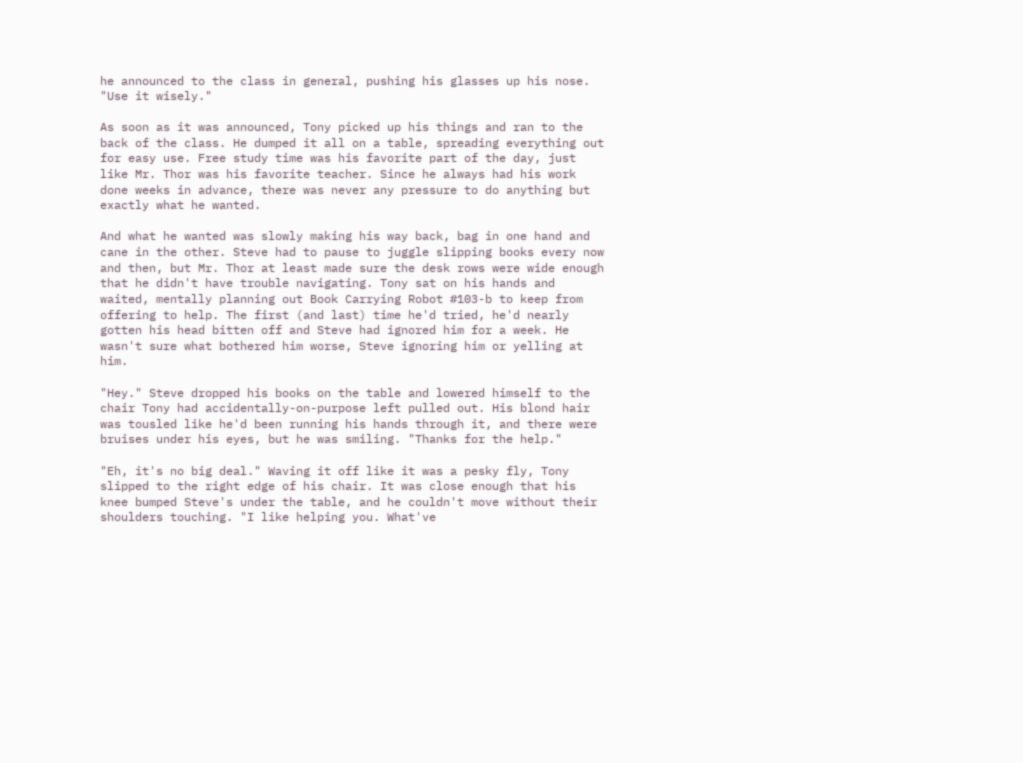he announced to the class in general, pushing his glasses up his nose. "Use it wisely."

As soon as it was announced, Tony picked up his things and ran to the back of the class. He dumped it all on a table, spreading everything out for easy use. Free study time was his favorite part of the day, just like Mr. Thor was his favorite teacher. Since he always had his work done weeks in advance, there was never any pressure to do anything but exactly what he wanted.

And what he wanted was slowly making his way back, bag in one hand and cane in the other. Steve had to pause to juggle slipping books every now and then, but Mr. Thor at least made sure the desk rows were wide enough that he didn't have trouble navigating. Tony sat on his hands and waited, mentally planning out Book Carrying Robot #103-b to keep from offering to help. The first (and last) time he'd tried, he'd nearly gotten his head bitten off and Steve had ignored him for a week. He wasn't sure what bothered him worse, Steve ignoring him or yelling at him.

"Hey." Steve dropped his books on the table and lowered himself to the chair Tony had accidentally-on-purpose left pulled out. His blond hair was tousled like he'd been running his hands through it, and there were bruises under his eyes, but he was smiling. "Thanks for the help."

"Eh, it's no big deal." Waving it off like it was a pesky fly, Tony slipped to the right edge of his chair. It was close enough that his knee bumped Steve's under the table, and he couldn't move without their shoulders touching. "I like helping you. What've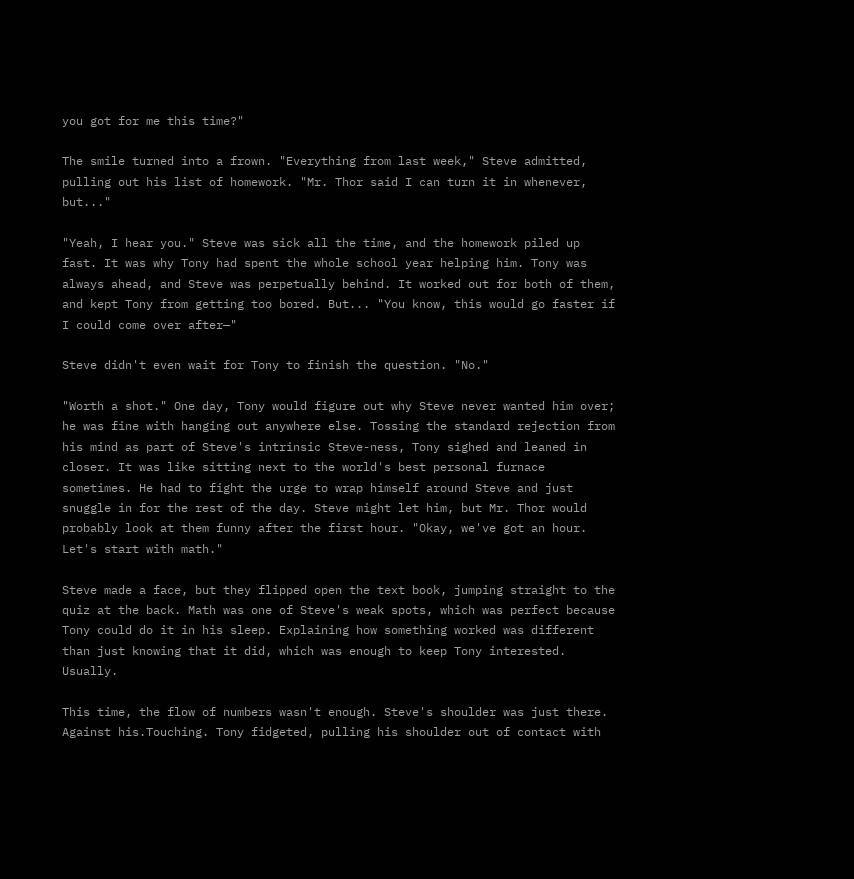you got for me this time?"

The smile turned into a frown. "Everything from last week," Steve admitted, pulling out his list of homework. "Mr. Thor said I can turn it in whenever, but..."

"Yeah, I hear you." Steve was sick all the time, and the homework piled up fast. It was why Tony had spent the whole school year helping him. Tony was always ahead, and Steve was perpetually behind. It worked out for both of them, and kept Tony from getting too bored. But... "You know, this would go faster if I could come over after—"

Steve didn't even wait for Tony to finish the question. "No."

"Worth a shot." One day, Tony would figure out why Steve never wanted him over; he was fine with hanging out anywhere else. Tossing the standard rejection from his mind as part of Steve's intrinsic Steve-ness, Tony sighed and leaned in closer. It was like sitting next to the world's best personal furnace sometimes. He had to fight the urge to wrap himself around Steve and just snuggle in for the rest of the day. Steve might let him, but Mr. Thor would probably look at them funny after the first hour. "Okay, we've got an hour. Let's start with math."

Steve made a face, but they flipped open the text book, jumping straight to the quiz at the back. Math was one of Steve's weak spots, which was perfect because Tony could do it in his sleep. Explaining how something worked was different than just knowing that it did, which was enough to keep Tony interested. Usually.

This time, the flow of numbers wasn't enough. Steve's shoulder was just there. Against his.Touching. Tony fidgeted, pulling his shoulder out of contact with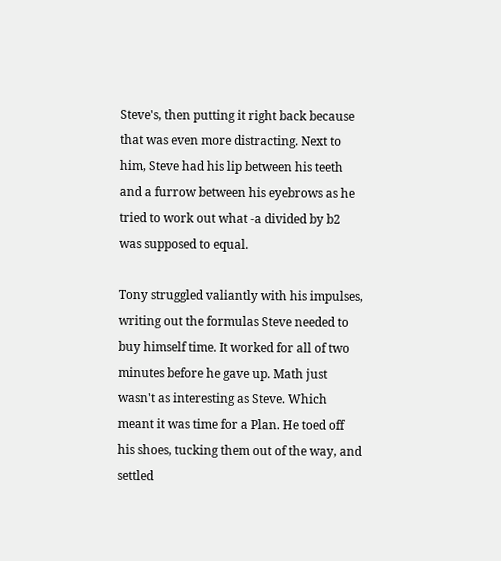Steve's, then putting it right back because that was even more distracting. Next to him, Steve had his lip between his teeth and a furrow between his eyebrows as he tried to work out what -a divided by b2 was supposed to equal.

Tony struggled valiantly with his impulses, writing out the formulas Steve needed to buy himself time. It worked for all of two minutes before he gave up. Math just wasn't as interesting as Steve. Which meant it was time for a Plan. He toed off his shoes, tucking them out of the way, and settled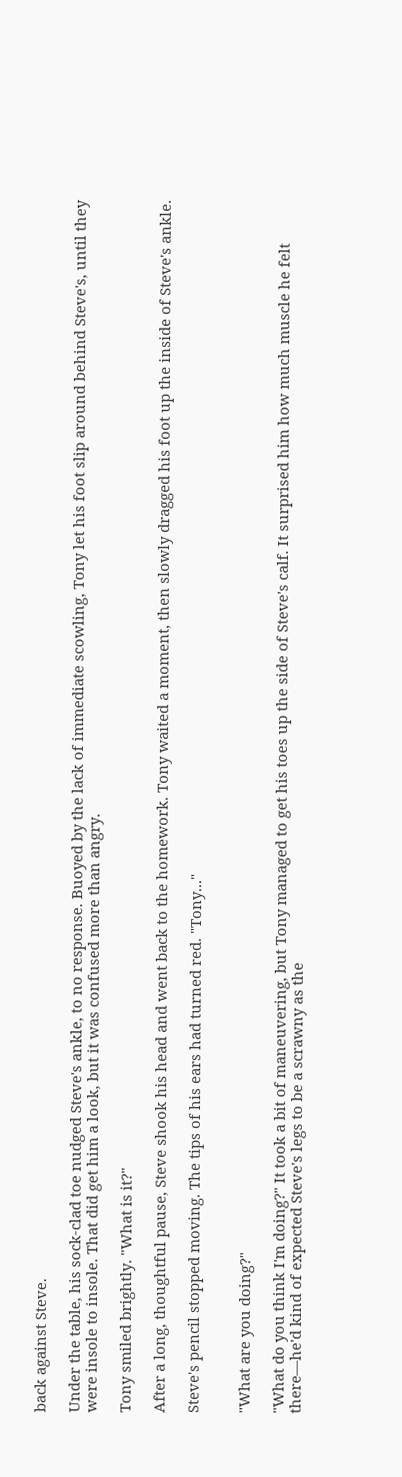back against Steve.

Under the table, his sock-clad toe nudged Steve's ankle, to no response. Buoyed by the lack of immediate scowling, Tony let his foot slip around behind Steve's, until they were insole to insole. That did get him a look, but it was confused more than angry.

Tony smiled brightly. "What is it?"

After a long, thoughtful pause, Steve shook his head and went back to the homework. Tony waited a moment, then slowly dragged his foot up the inside of Steve's ankle.

Steve's pencil stopped moving. The tips of his ears had turned red. "Tony..."


"What are you doing?"

"What do you think I'm doing?" It took a bit of maneuvering, but Tony managed to get his toes up the side of Steve's calf. It surprised him how much muscle he felt there—he'd kind of expected Steve's legs to be a scrawny as the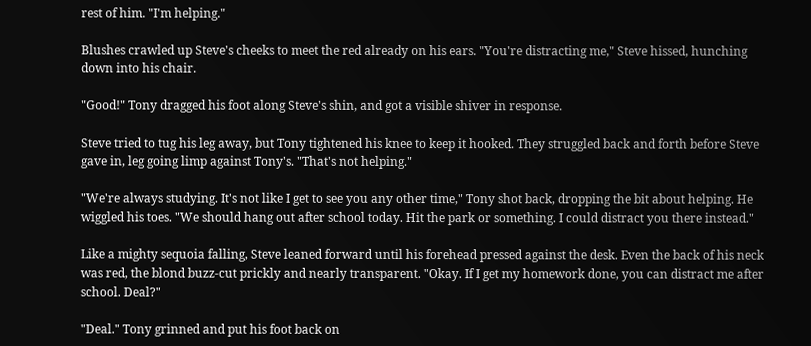rest of him. "I'm helping."

Blushes crawled up Steve's cheeks to meet the red already on his ears. "You're distracting me," Steve hissed, hunching down into his chair.

"Good!" Tony dragged his foot along Steve's shin, and got a visible shiver in response.

Steve tried to tug his leg away, but Tony tightened his knee to keep it hooked. They struggled back and forth before Steve gave in, leg going limp against Tony's. "That's not helping."

"We're always studying. It's not like I get to see you any other time," Tony shot back, dropping the bit about helping. He wiggled his toes. "We should hang out after school today. Hit the park or something. I could distract you there instead."

Like a mighty sequoia falling, Steve leaned forward until his forehead pressed against the desk. Even the back of his neck was red, the blond buzz-cut prickly and nearly transparent. "Okay. If I get my homework done, you can distract me after school. Deal?"

"Deal." Tony grinned and put his foot back on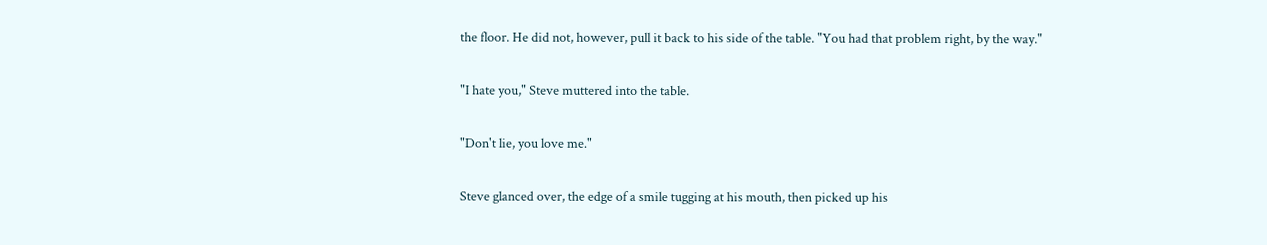the floor. He did not, however, pull it back to his side of the table. "You had that problem right, by the way."

"I hate you," Steve muttered into the table.

"Don't lie, you love me."

Steve glanced over, the edge of a smile tugging at his mouth, then picked up his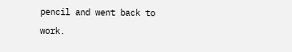pencil and went back to work.